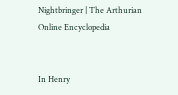Nightbringer | The Arthurian Online Encyclopedia


In Henry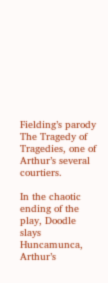Fielding’s parody The Tragedy of Tragedies, one of Arthur’s several courtiers.

In the chaotic ending of the play, Doodle slays Huncamunca, Arthur’s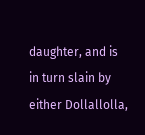daughter, and is in turn slain by either Dollallolla,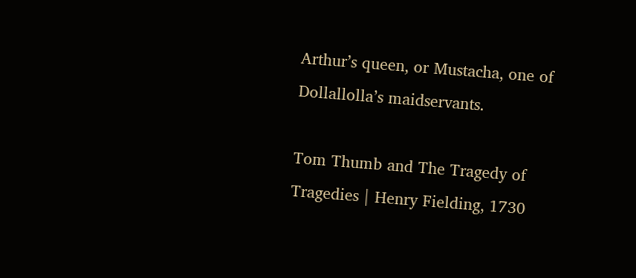Arthur’s queen, or Mustacha, one of Dollallolla’s maidservants.

Tom Thumb and The Tragedy of Tragedies | Henry Fielding, 1730